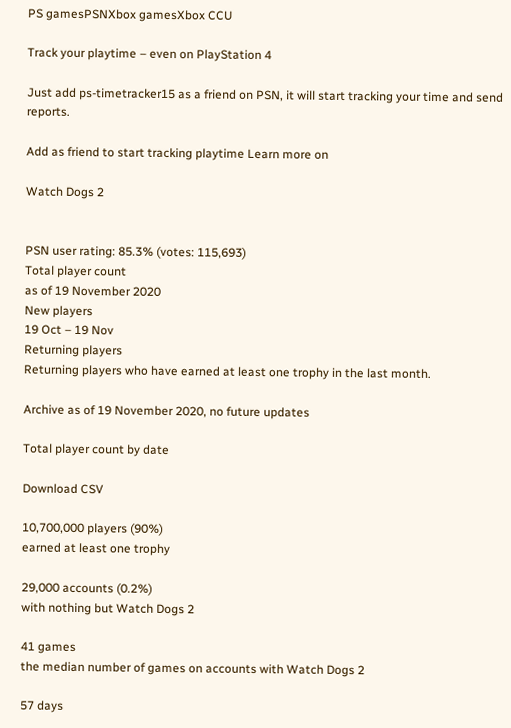PS gamesPSNXbox gamesXbox CCU

Track your playtime – even on PlayStation 4

Just add ps-timetracker15 as a friend on PSN, it will start tracking your time and send reports.

Add as friend to start tracking playtime Learn more on

Watch Dogs 2


PSN user rating: 85.3% (votes: 115,693)
Total player count
as of 19 November 2020
New players
19 Oct – 19 Nov
Returning players
Returning players who have earned at least one trophy in the last month.

Archive as of 19 November 2020, no future updates

Total player count by date

Download CSV

10,700,000 players (90%)
earned at least one trophy

29,000 accounts (0.2%)
with nothing but Watch Dogs 2

41 games
the median number of games on accounts with Watch Dogs 2

57 days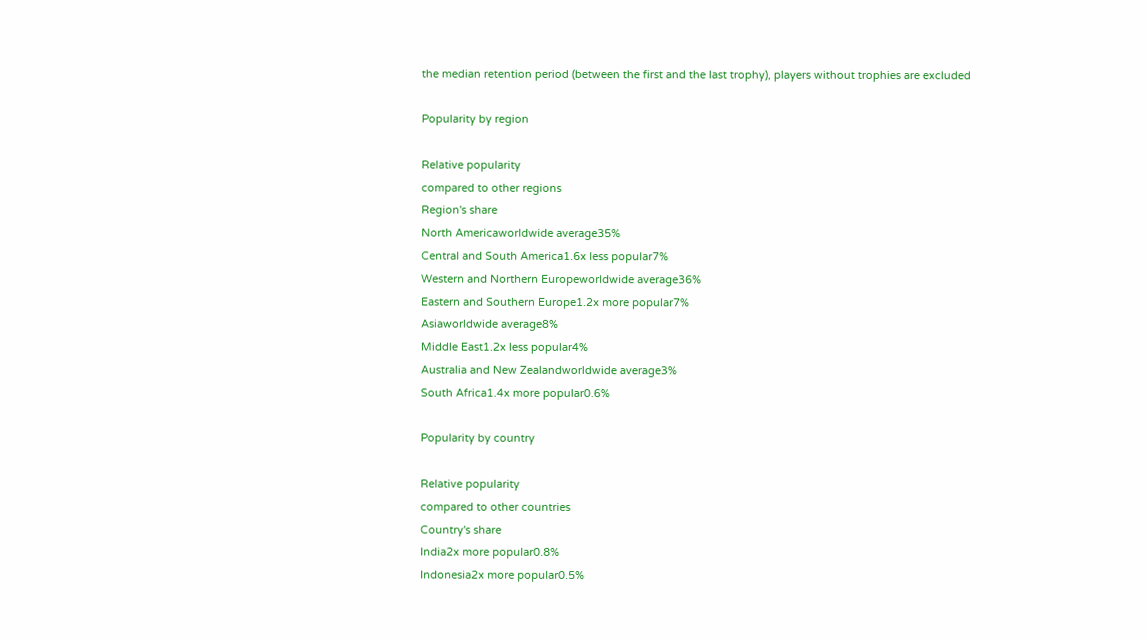the median retention period (between the first and the last trophy), players without trophies are excluded

Popularity by region

Relative popularity
compared to other regions
Region's share
North Americaworldwide average35%
Central and South America1.6x less popular7%
Western and Northern Europeworldwide average36%
Eastern and Southern Europe1.2x more popular7%
Asiaworldwide average8%
Middle East1.2x less popular4%
Australia and New Zealandworldwide average3%
South Africa1.4x more popular0.6%

Popularity by country

Relative popularity
compared to other countries
Country's share
India2x more popular0.8%
Indonesia2x more popular0.5%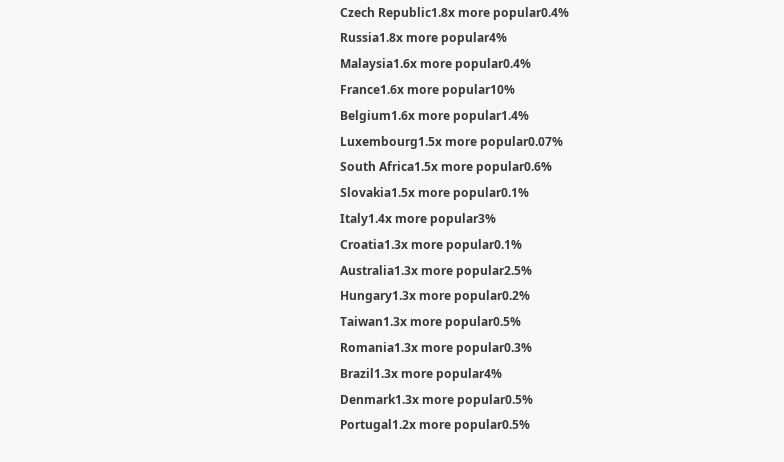Czech Republic1.8x more popular0.4%
Russia1.8x more popular4%
Malaysia1.6x more popular0.4%
France1.6x more popular10%
Belgium1.6x more popular1.4%
Luxembourg1.5x more popular0.07%
South Africa1.5x more popular0.6%
Slovakia1.5x more popular0.1%
Italy1.4x more popular3%
Croatia1.3x more popular0.1%
Australia1.3x more popular2.5%
Hungary1.3x more popular0.2%
Taiwan1.3x more popular0.5%
Romania1.3x more popular0.3%
Brazil1.3x more popular4%
Denmark1.3x more popular0.5%
Portugal1.2x more popular0.5%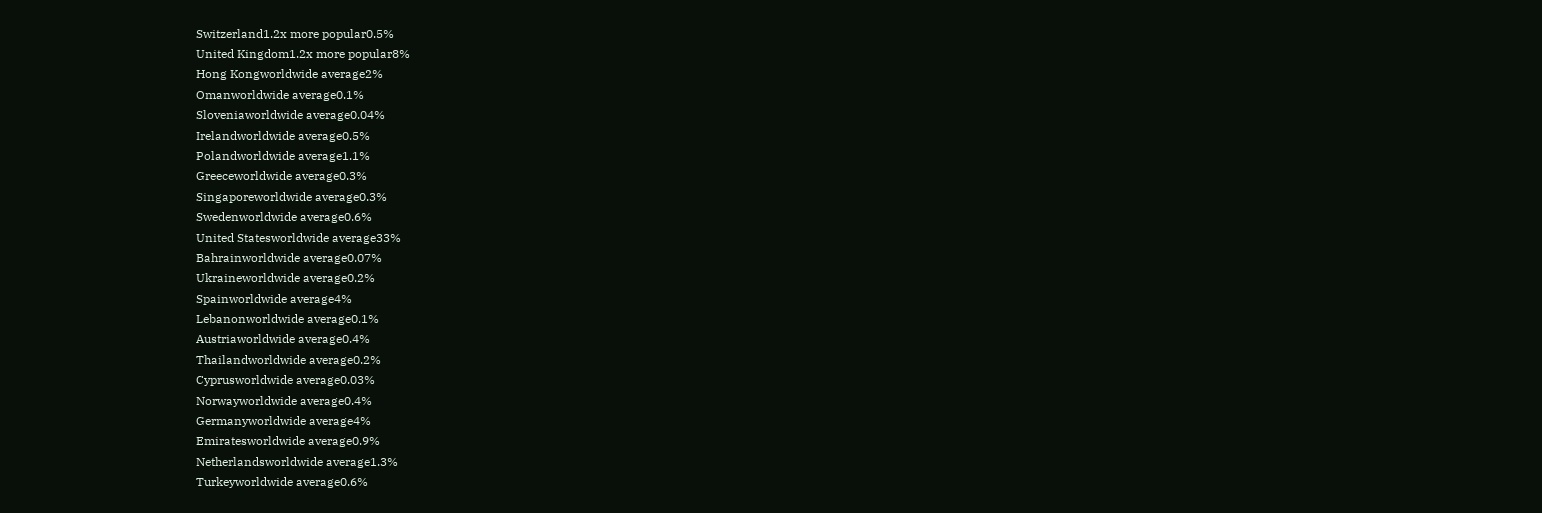Switzerland1.2x more popular0.5%
United Kingdom1.2x more popular8%
Hong Kongworldwide average2%
Omanworldwide average0.1%
Sloveniaworldwide average0.04%
Irelandworldwide average0.5%
Polandworldwide average1.1%
Greeceworldwide average0.3%
Singaporeworldwide average0.3%
Swedenworldwide average0.6%
United Statesworldwide average33%
Bahrainworldwide average0.07%
Ukraineworldwide average0.2%
Spainworldwide average4%
Lebanonworldwide average0.1%
Austriaworldwide average0.4%
Thailandworldwide average0.2%
Cyprusworldwide average0.03%
Norwayworldwide average0.4%
Germanyworldwide average4%
Emiratesworldwide average0.9%
Netherlandsworldwide average1.3%
Turkeyworldwide average0.6%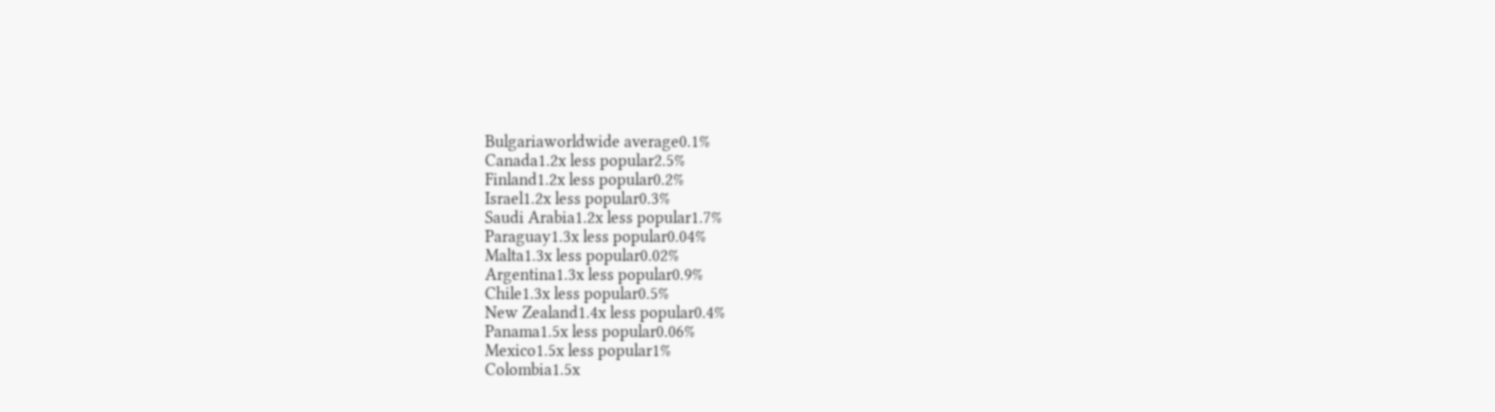Bulgariaworldwide average0.1%
Canada1.2x less popular2.5%
Finland1.2x less popular0.2%
Israel1.2x less popular0.3%
Saudi Arabia1.2x less popular1.7%
Paraguay1.3x less popular0.04%
Malta1.3x less popular0.02%
Argentina1.3x less popular0.9%
Chile1.3x less popular0.5%
New Zealand1.4x less popular0.4%
Panama1.5x less popular0.06%
Mexico1.5x less popular1%
Colombia1.5x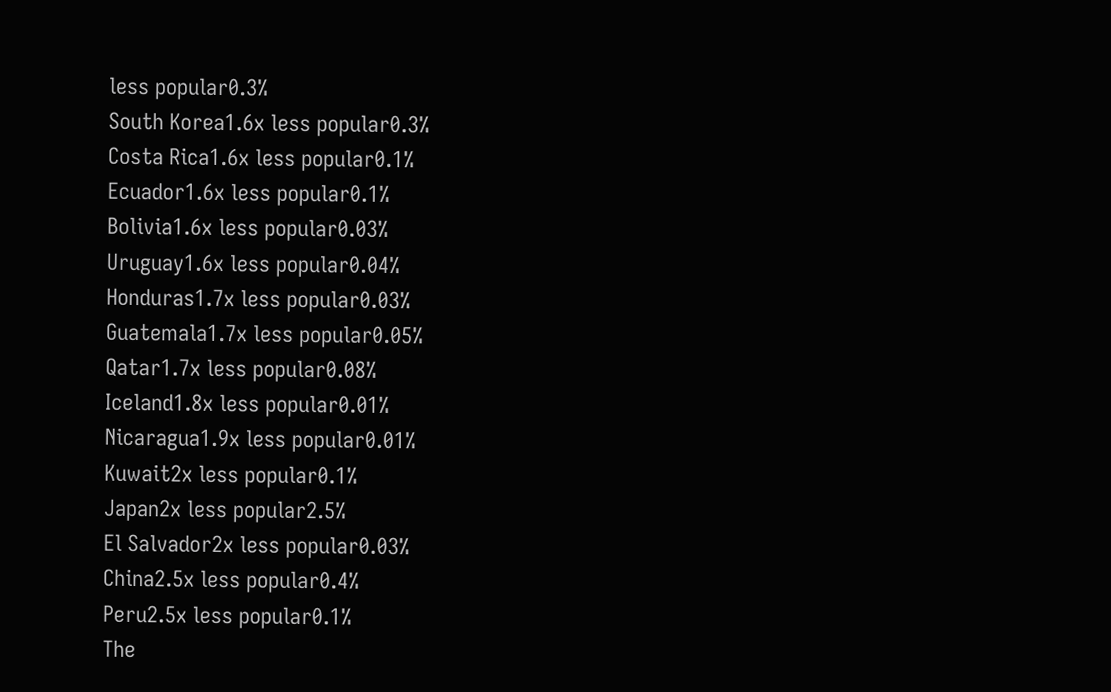less popular0.3%
South Korea1.6x less popular0.3%
Costa Rica1.6x less popular0.1%
Ecuador1.6x less popular0.1%
Bolivia1.6x less popular0.03%
Uruguay1.6x less popular0.04%
Honduras1.7x less popular0.03%
Guatemala1.7x less popular0.05%
Qatar1.7x less popular0.08%
Iceland1.8x less popular0.01%
Nicaragua1.9x less popular0.01%
Kuwait2x less popular0.1%
Japan2x less popular2.5%
El Salvador2x less popular0.03%
China2.5x less popular0.4%
Peru2.5x less popular0.1%
The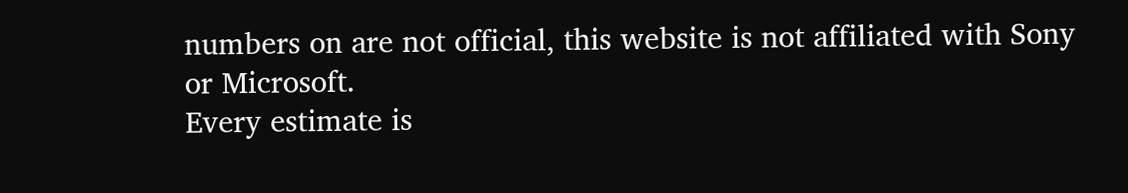numbers on are not official, this website is not affiliated with Sony or Microsoft.
Every estimate is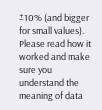±10% (and bigger for small values).
Please read how it worked and make sure you understand the meaning of data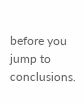before you jump to conclusions.